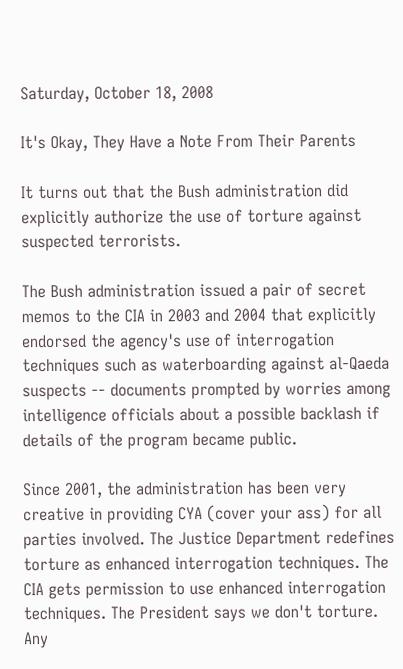Saturday, October 18, 2008

It's Okay, They Have a Note From Their Parents

It turns out that the Bush administration did explicitly authorize the use of torture against suspected terrorists.

The Bush administration issued a pair of secret memos to the CIA in 2003 and 2004 that explicitly endorsed the agency's use of interrogation techniques such as waterboarding against al-Qaeda suspects -- documents prompted by worries among intelligence officials about a possible backlash if details of the program became public.

Since 2001, the administration has been very creative in providing CYA (cover your ass) for all parties involved. The Justice Department redefines torture as enhanced interrogation techniques. The CIA gets permission to use enhanced interrogation techniques. The President says we don't torture. Any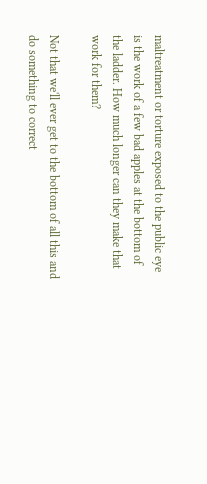maltreatment or torture exposed to the public eye is the work of a few bad apples at the bottom of the ladder. How much longer can they make that work for them?

Not that we'll ever get to the bottom of all this and do something to correct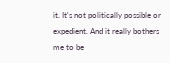it. It's not politically possible or expedient. And it really bothers me to be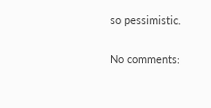so pessimistic.

No comments: